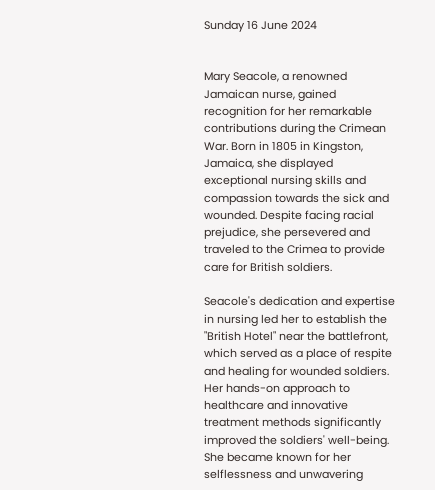Sunday 16 June 2024


Mary Seacole, a renowned Jamaican nurse, gained recognition for her remarkable contributions during the Crimean War. Born in 1805 in Kingston, Jamaica, she displayed exceptional nursing skills and compassion towards the sick and wounded. Despite facing racial prejudice, she persevered and traveled to the Crimea to provide care for British soldiers.

Seacole's dedication and expertise in nursing led her to establish the "British Hotel" near the battlefront, which served as a place of respite and healing for wounded soldiers. Her hands-on approach to healthcare and innovative treatment methods significantly improved the soldiers' well-being. She became known for her selflessness and unwavering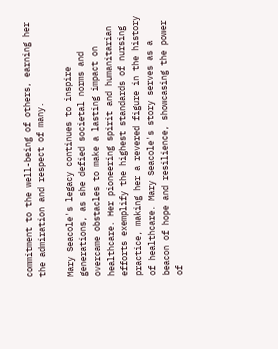commitment to the well-being of others, earning her the admiration and respect of many.

Mary Seacole's legacy continues to inspire generations, as she defied societal norms and overcame obstacles to make a lasting impact on healthcare. Her pioneering spirit and humanitarian efforts exemplify the highest standards of nursing practice, making her a revered figure in the history of healthcare. Mary Seacole's story serves as a beacon of hope and resilience, showcasing the power of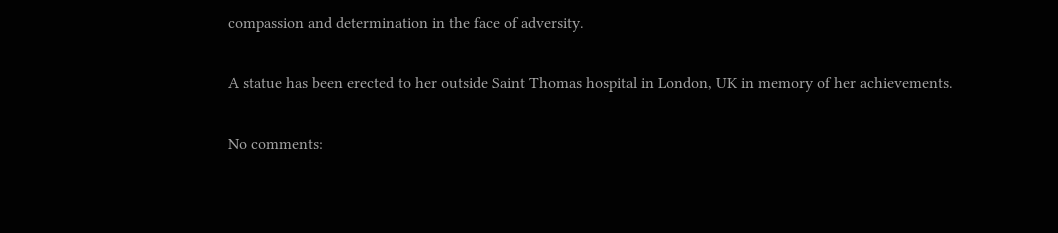compassion and determination in the face of adversity.

A statue has been erected to her outside Saint Thomas hospital in London, UK in memory of her achievements.

No comments: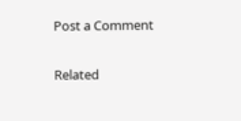Post a Comment

Related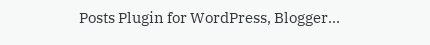Posts Plugin for WordPress, Blogger...